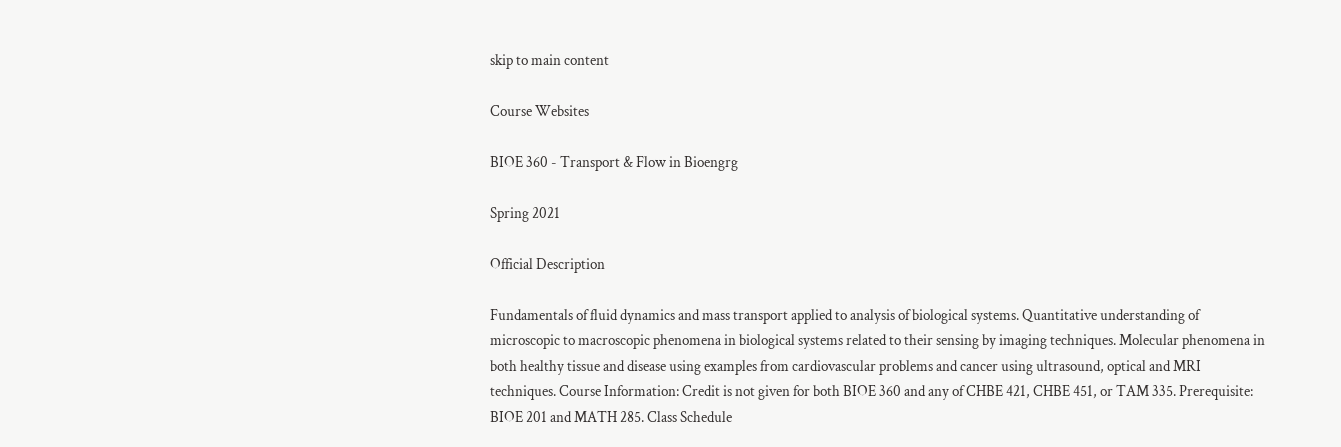skip to main content

Course Websites

BIOE 360 - Transport & Flow in Bioengrg

Spring 2021

Official Description

Fundamentals of fluid dynamics and mass transport applied to analysis of biological systems. Quantitative understanding of microscopic to macroscopic phenomena in biological systems related to their sensing by imaging techniques. Molecular phenomena in both healthy tissue and disease using examples from cardiovascular problems and cancer using ultrasound, optical and MRI techniques. Course Information: Credit is not given for both BIOE 360 and any of CHBE 421, CHBE 451, or TAM 335. Prerequisite: BIOE 201 and MATH 285. Class Schedule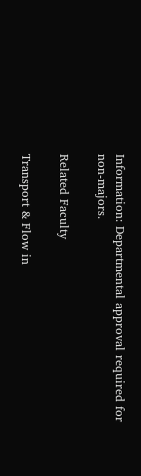Information: Departmental approval required for non-majors.

Related Faculty

Transport & Flow in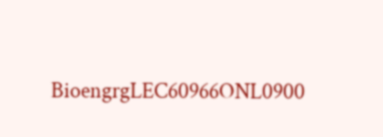BioengrgLEC60966ONL0900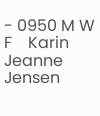- 0950 M W F    Karin Jeanne Jensen